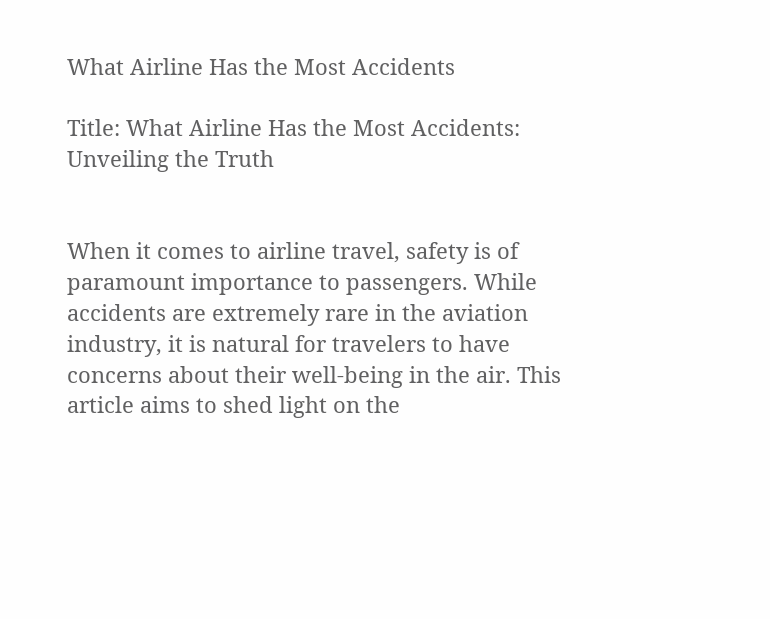What Airline Has the Most Accidents

Title: What Airline Has the Most Accidents: Unveiling the Truth


When it comes to airline travel, safety is of paramount importance to passengers. While accidents are extremely rare in the aviation industry, it is natural for travelers to have concerns about their well-being in the air. This article aims to shed light on the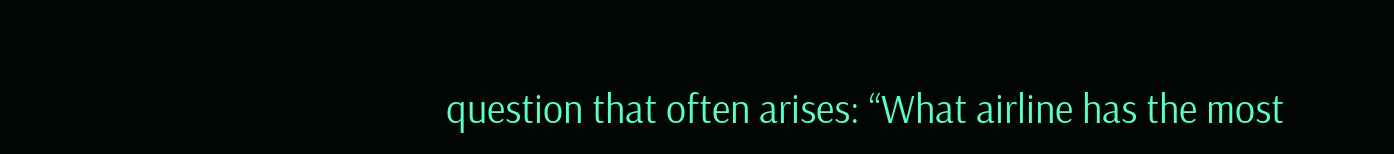question that often arises: “What airline has the most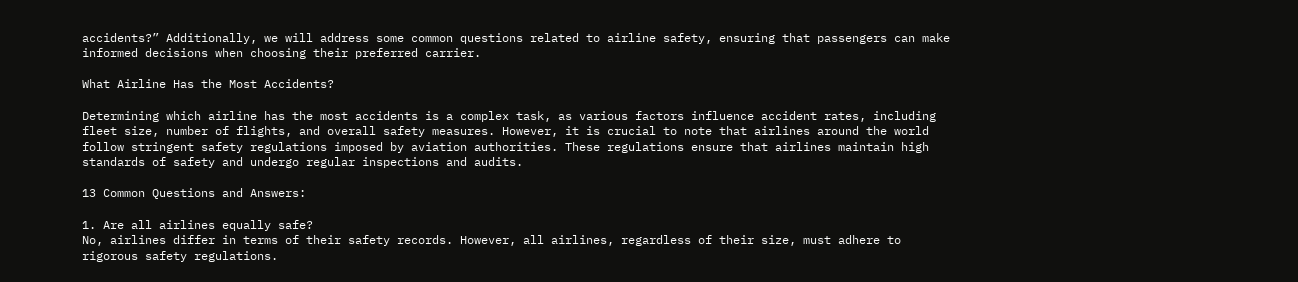accidents?” Additionally, we will address some common questions related to airline safety, ensuring that passengers can make informed decisions when choosing their preferred carrier.

What Airline Has the Most Accidents?

Determining which airline has the most accidents is a complex task, as various factors influence accident rates, including fleet size, number of flights, and overall safety measures. However, it is crucial to note that airlines around the world follow stringent safety regulations imposed by aviation authorities. These regulations ensure that airlines maintain high standards of safety and undergo regular inspections and audits.

13 Common Questions and Answers:

1. Are all airlines equally safe?
No, airlines differ in terms of their safety records. However, all airlines, regardless of their size, must adhere to rigorous safety regulations.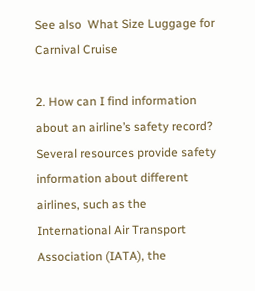See also  What Size Luggage for Carnival Cruise

2. How can I find information about an airline’s safety record?
Several resources provide safety information about different airlines, such as the International Air Transport Association (IATA), the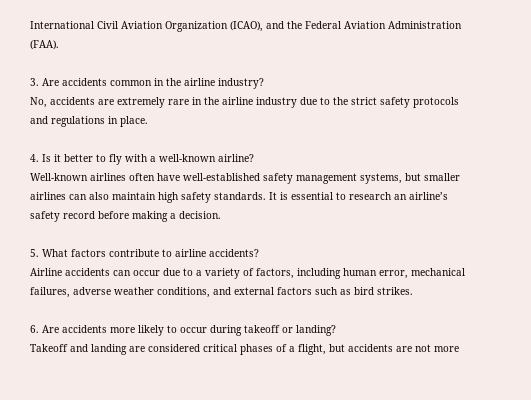International Civil Aviation Organization (ICAO), and the Federal Aviation Administration (FAA).

3. Are accidents common in the airline industry?
No, accidents are extremely rare in the airline industry due to the strict safety protocols and regulations in place.

4. Is it better to fly with a well-known airline?
Well-known airlines often have well-established safety management systems, but smaller airlines can also maintain high safety standards. It is essential to research an airline’s safety record before making a decision.

5. What factors contribute to airline accidents?
Airline accidents can occur due to a variety of factors, including human error, mechanical failures, adverse weather conditions, and external factors such as bird strikes.

6. Are accidents more likely to occur during takeoff or landing?
Takeoff and landing are considered critical phases of a flight, but accidents are not more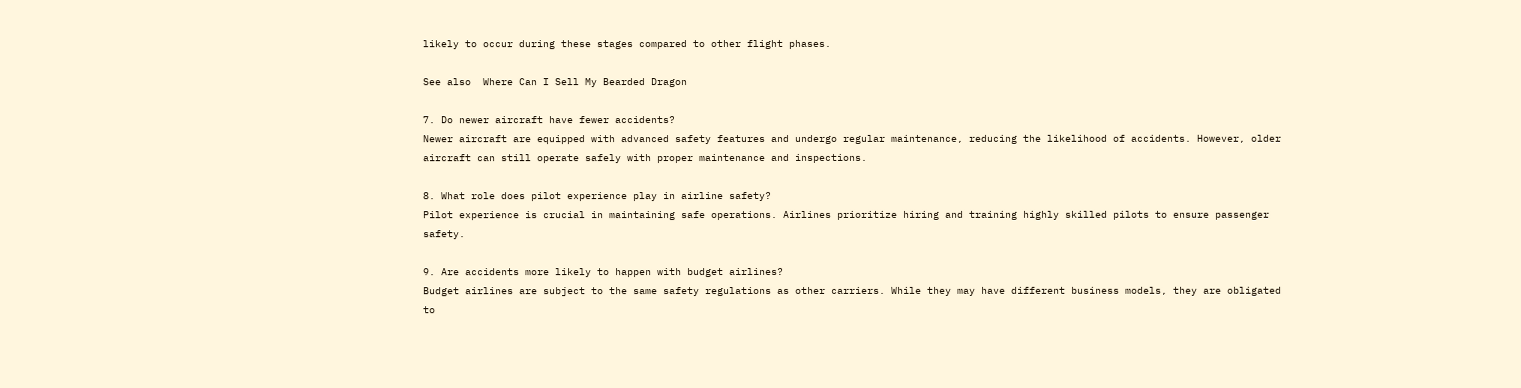likely to occur during these stages compared to other flight phases.

See also  Where Can I Sell My Bearded Dragon

7. Do newer aircraft have fewer accidents?
Newer aircraft are equipped with advanced safety features and undergo regular maintenance, reducing the likelihood of accidents. However, older aircraft can still operate safely with proper maintenance and inspections.

8. What role does pilot experience play in airline safety?
Pilot experience is crucial in maintaining safe operations. Airlines prioritize hiring and training highly skilled pilots to ensure passenger safety.

9. Are accidents more likely to happen with budget airlines?
Budget airlines are subject to the same safety regulations as other carriers. While they may have different business models, they are obligated to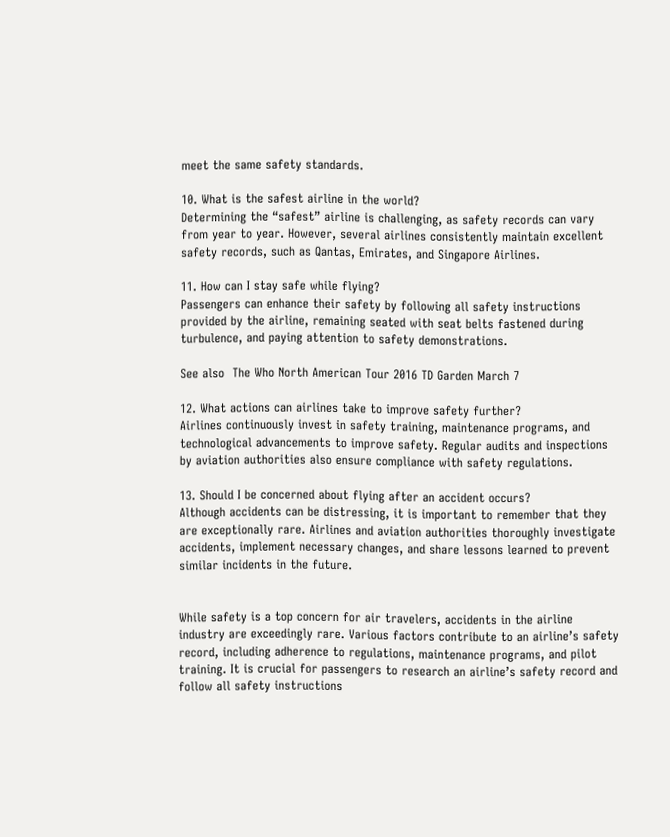meet the same safety standards.

10. What is the safest airline in the world?
Determining the “safest” airline is challenging, as safety records can vary from year to year. However, several airlines consistently maintain excellent safety records, such as Qantas, Emirates, and Singapore Airlines.

11. How can I stay safe while flying?
Passengers can enhance their safety by following all safety instructions provided by the airline, remaining seated with seat belts fastened during turbulence, and paying attention to safety demonstrations.

See also  The Who North American Tour 2016 TD Garden March 7

12. What actions can airlines take to improve safety further?
Airlines continuously invest in safety training, maintenance programs, and technological advancements to improve safety. Regular audits and inspections by aviation authorities also ensure compliance with safety regulations.

13. Should I be concerned about flying after an accident occurs?
Although accidents can be distressing, it is important to remember that they are exceptionally rare. Airlines and aviation authorities thoroughly investigate accidents, implement necessary changes, and share lessons learned to prevent similar incidents in the future.


While safety is a top concern for air travelers, accidents in the airline industry are exceedingly rare. Various factors contribute to an airline’s safety record, including adherence to regulations, maintenance programs, and pilot training. It is crucial for passengers to research an airline’s safety record and follow all safety instructions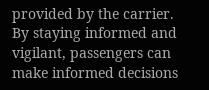provided by the carrier. By staying informed and vigilant, passengers can make informed decisions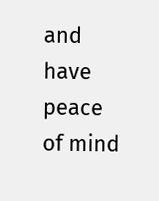and have peace of mind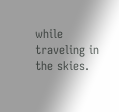while traveling in the skies.